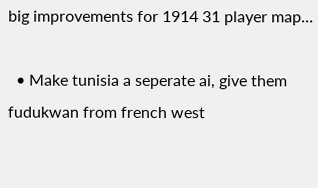big improvements for 1914 31 player map...

  • Make tunisia a seperate ai, give them fudukwan from french west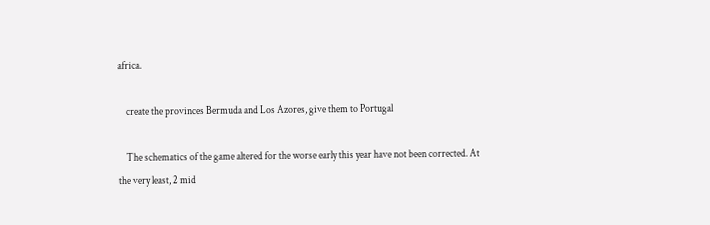africa.

    create the provinces Bermuda and Los Azores, give them to Portugal

    The schematics of the game altered for the worse early this year have not been corrected. At the very least, 2 mid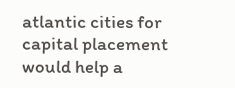atlantic cities for capital placement would help a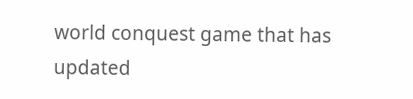world conquest game that has updated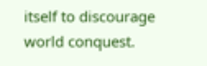itself to discourage world conquest.